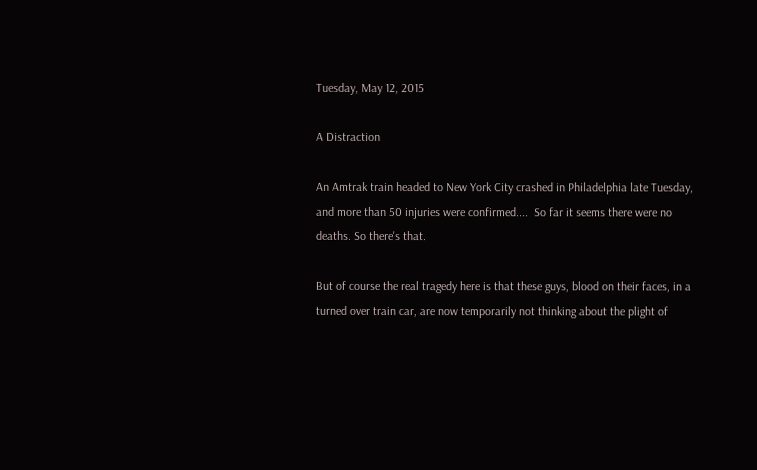Tuesday, May 12, 2015

A Distraction

An Amtrak train headed to New York City crashed in Philadelphia late Tuesday, and more than 50 injuries were confirmed....  So far it seems there were no deaths. So there's that.

But of course the real tragedy here is that these guys, blood on their faces, in a turned over train car, are now temporarily not thinking about the plight of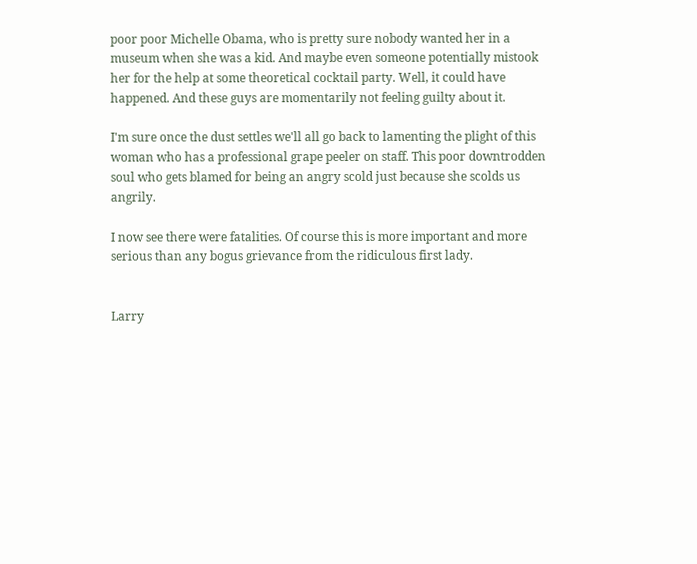poor poor Michelle Obama, who is pretty sure nobody wanted her in a museum when she was a kid. And maybe even someone potentially mistook her for the help at some theoretical cocktail party. Well, it could have happened. And these guys are momentarily not feeling guilty about it.

I'm sure once the dust settles we'll all go back to lamenting the plight of this woman who has a professional grape peeler on staff. This poor downtrodden soul who gets blamed for being an angry scold just because she scolds us angrily.

I now see there were fatalities. Of course this is more important and more serious than any bogus grievance from the ridiculous first lady.


Larry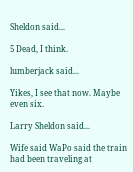Sheldon said...

5 Dead, I think.

lumberjack said...

Yikes, I see that now. Maybe even six.

Larry Sheldon said...

Wife said WaPo said the train had been traveling at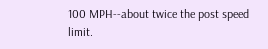100 MPH--about twice the post speed limit.